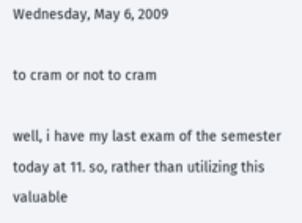Wednesday, May 6, 2009

to cram or not to cram

well, i have my last exam of the semester today at 11. so, rather than utilizing this valuable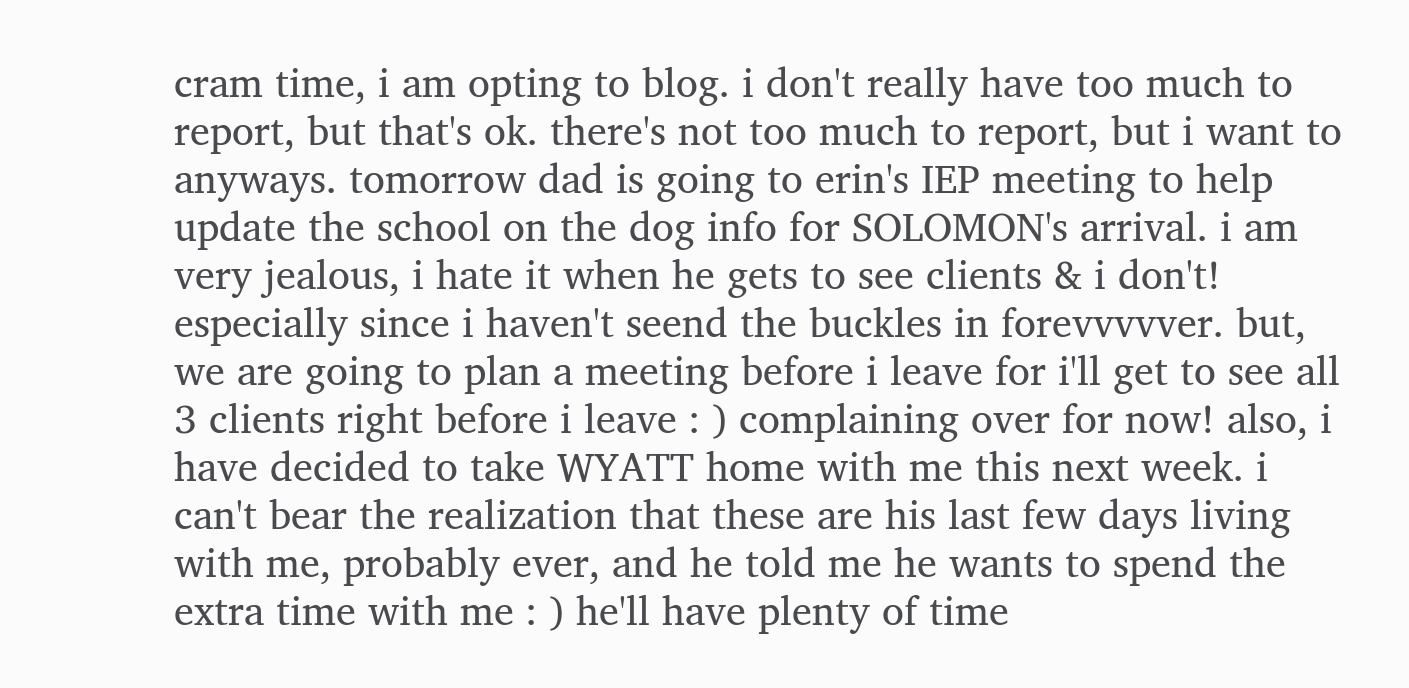cram time, i am opting to blog. i don't really have too much to report, but that's ok. there's not too much to report, but i want to anyways. tomorrow dad is going to erin's IEP meeting to help update the school on the dog info for SOLOMON's arrival. i am very jealous, i hate it when he gets to see clients & i don't! especially since i haven't seend the buckles in forevvvvver. but, we are going to plan a meeting before i leave for i'll get to see all 3 clients right before i leave : ) complaining over for now! also, i have decided to take WYATT home with me this next week. i can't bear the realization that these are his last few days living with me, probably ever, and he told me he wants to spend the extra time with me : ) he'll have plenty of time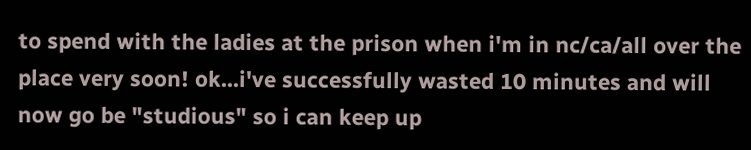to spend with the ladies at the prison when i'm in nc/ca/all over the place very soon! ok...i've successfully wasted 10 minutes and will now go be "studious" so i can keep up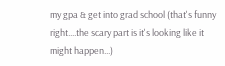my gpa & get into grad school (that's funny right....the scary part is it's looking like it might happen...)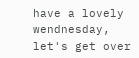have a lovely wendnesday, let's get over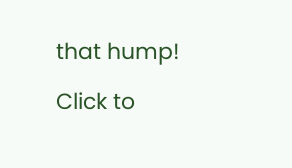that hump!

Click to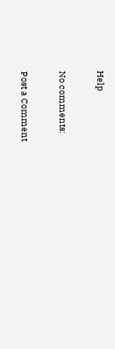Help

No comments:

Post a Comment